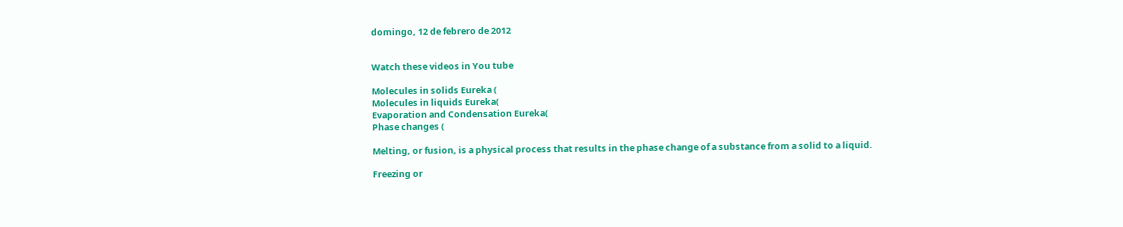domingo, 12 de febrero de 2012


Watch these videos in You tube

Molecules in solids Eureka (
Molecules in liquids Eureka(
Evaporation and Condensation Eureka(
Phase changes (

Melting, or fusion, is a physical process that results in the phase change of a substance from a solid to a liquid.

Freezing or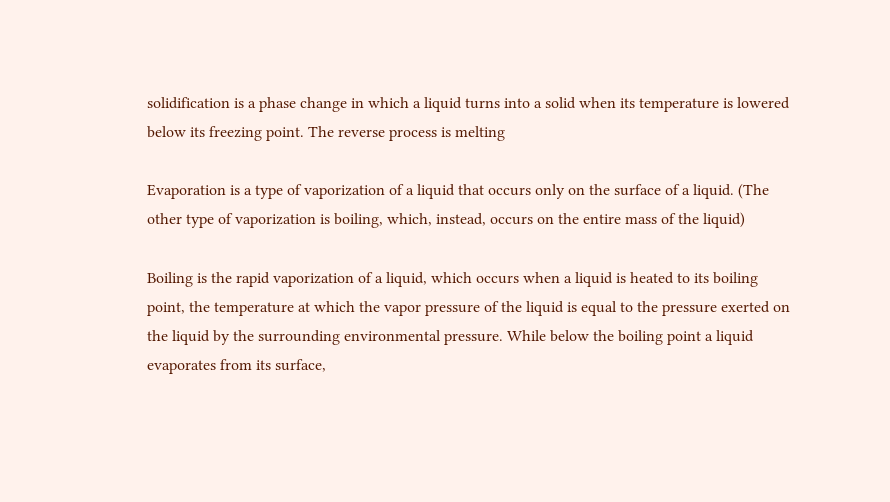solidification is a phase change in which a liquid turns into a solid when its temperature is lowered below its freezing point. The reverse process is melting

Evaporation is a type of vaporization of a liquid that occurs only on the surface of a liquid. (The other type of vaporization is boiling, which, instead, occurs on the entire mass of the liquid)

Boiling is the rapid vaporization of a liquid, which occurs when a liquid is heated to its boiling point, the temperature at which the vapor pressure of the liquid is equal to the pressure exerted on the liquid by the surrounding environmental pressure. While below the boiling point a liquid evaporates from its surface,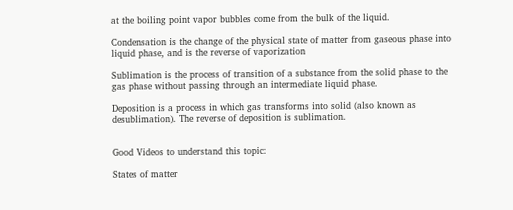at the boiling point vapor bubbles come from the bulk of the liquid.

Condensation is the change of the physical state of matter from gaseous phase into liquid phase, and is the reverse of vaporization

Sublimation is the process of transition of a substance from the solid phase to the gas phase without passing through an intermediate liquid phase.

Deposition is a process in which gas transforms into solid (also known as desublimation). The reverse of deposition is sublimation.


Good Videos to understand this topic:

States of matter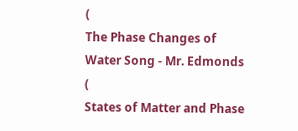(
The Phase Changes of Water Song - Mr. Edmonds (
States of Matter and Phase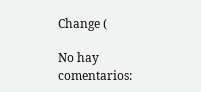Change (

No hay comentarios: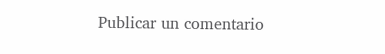Publicar un comentario